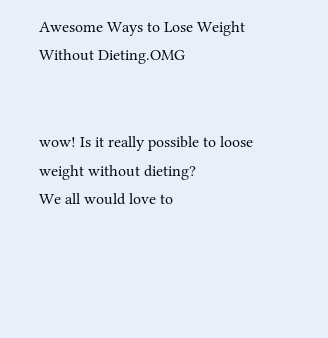Awesome Ways to Lose Weight Without Dieting.OMG


wow! Is it really possible to loose weight without dieting?
We all would love to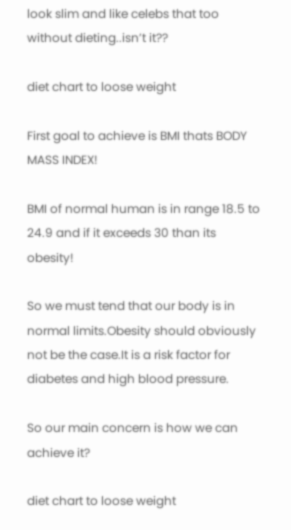look slim and like celebs that too without dieting..isn’t it??

diet chart to loose weight

First goal to achieve is BMI thats BODY MASS INDEX!

BMI of normal human is in range 18.5 to 24.9 and if it exceeds 30 than its obesity!

So we must tend that our body is in normal limits.Obesity should obviously not be the case.It is a risk factor for diabetes and high blood pressure.

So our main concern is how we can achieve it?

diet chart to loose weight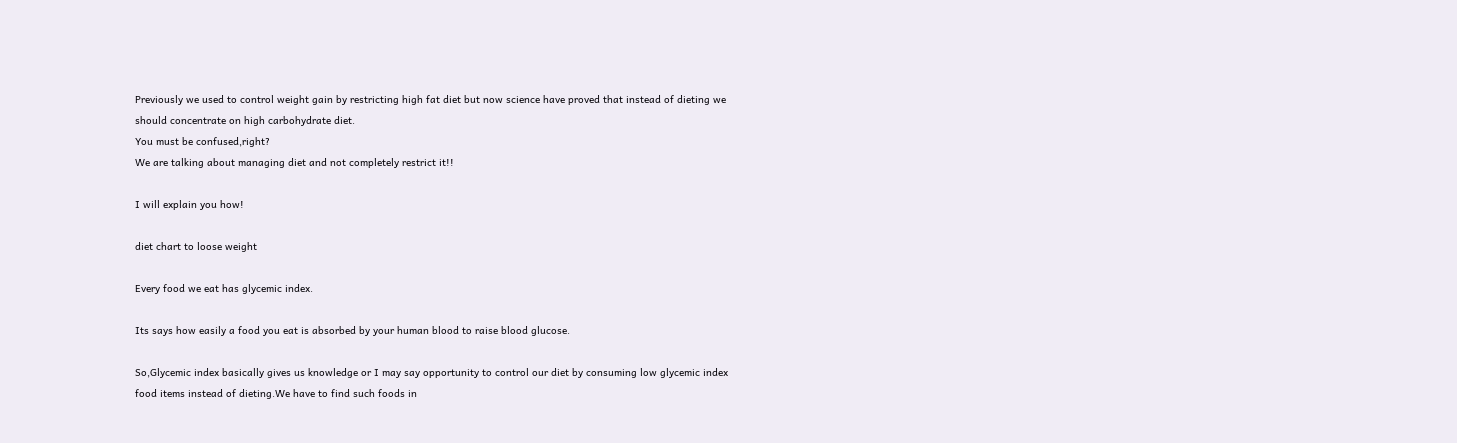Previously we used to control weight gain by restricting high fat diet but now science have proved that instead of dieting we should concentrate on high carbohydrate diet.
You must be confused,right?
We are talking about managing diet and not completely restrict it!!

I will explain you how!

diet chart to loose weight

Every food we eat has glycemic index.

Its says how easily a food you eat is absorbed by your human blood to raise blood glucose.

So,Glycemic index basically gives us knowledge or I may say opportunity to control our diet by consuming low glycemic index food items instead of dieting.We have to find such foods in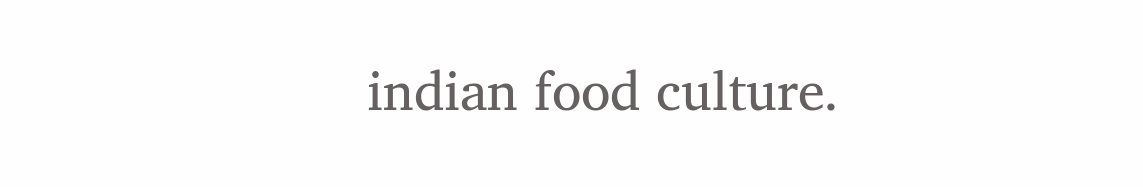indian food culture.